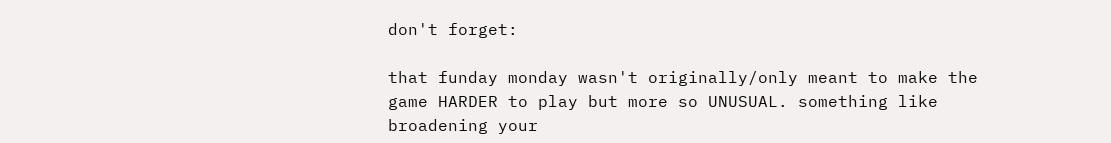don't forget:

that funday monday wasn't originally/only meant to make the game HARDER to play but more so UNUSUAL. something like broadening your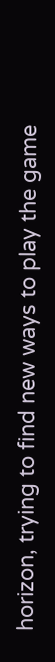horizon, trying to find new ways to play the game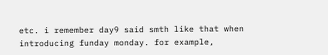etc. i remember day9 said smth like that when introducing funday monday. for example,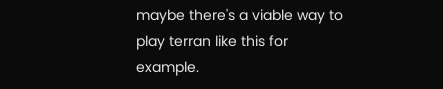maybe there's a viable way to play terran like this for example.